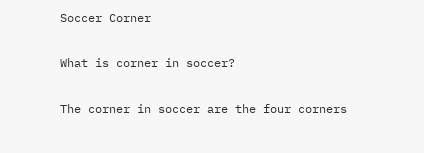Soccer Corner

What is corner in soccer?

The corner in soccer are the four corners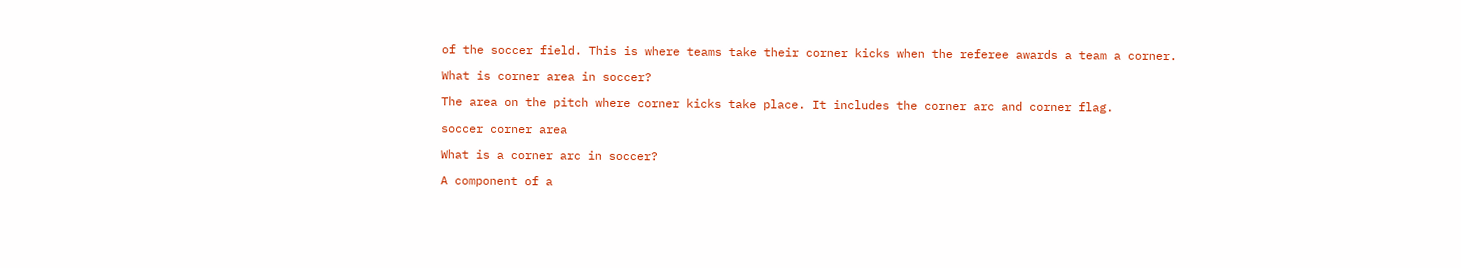of the soccer field. This is where teams take their corner kicks when the referee awards a team a corner.

What is corner area in soccer?

The area on the pitch where corner kicks take place. It includes the corner arc and corner flag.

soccer corner area

What is a corner arc in soccer?

A component of a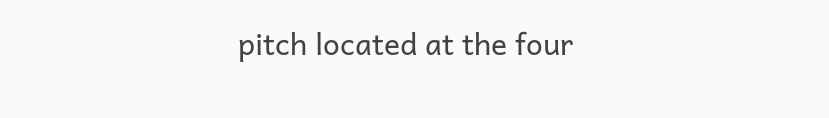pitch located at the four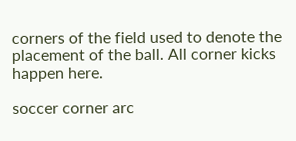corners of the field used to denote the placement of the ball. All corner kicks happen here.

soccer corner arc